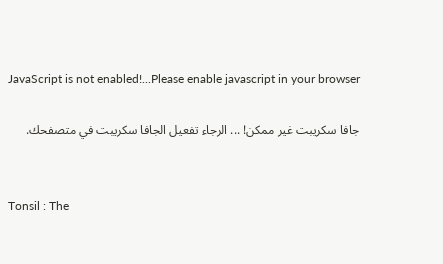JavaScript is not enabled!...Please enable javascript in your browser

جافا سكريبت غير ممكن! ... الرجاء تفعيل الجافا سكريبت في متصفحك.


Tonsil : The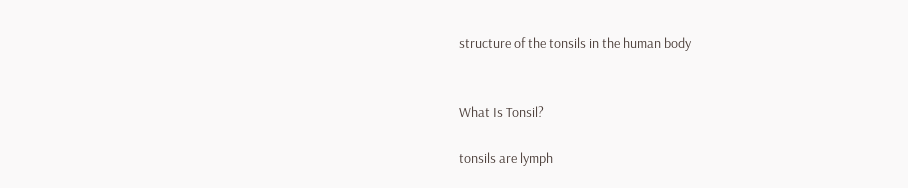structure of the tonsils in the human body


What Is Tonsil?

tonsils are lymph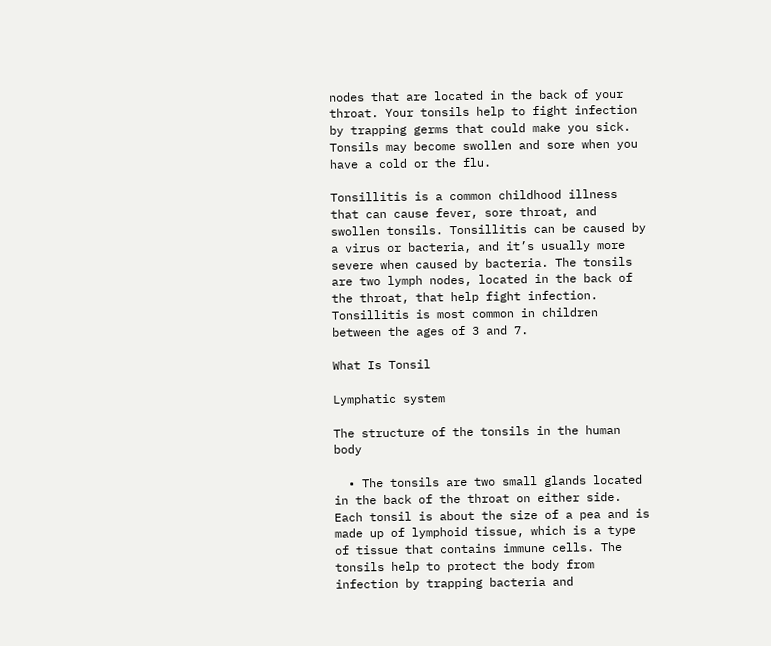nodes that are located in the back of your throat. Your tonsils help to fight infection by trapping germs that could make you sick. Tonsils may become swollen and sore when you have a cold or the flu.

Tonsillitis is a common childhood illness that can cause fever, sore throat, and swollen tonsils. Tonsillitis can be caused by a virus or bacteria, and it’s usually more severe when caused by bacteria. The tonsils are two lymph nodes, located in the back of the throat, that help fight infection. Tonsillitis is most common in children between the ages of 3 and 7.

What Is Tonsil

Lymphatic system

The structure of the tonsils in the human body

  • The tonsils are two small glands located in the back of the throat on either side. Each tonsil is about the size of a pea and is made up of lymphoid tissue, which is a type of tissue that contains immune cells. The tonsils help to protect the body from infection by trapping bacteria and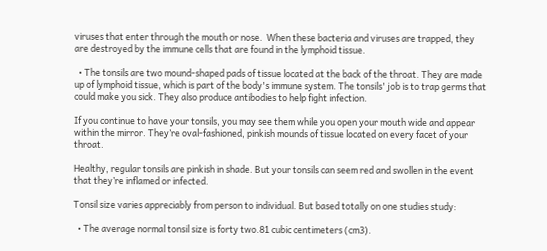viruses that enter through the mouth or nose.  When these bacteria and viruses are trapped, they are destroyed by the immune cells that are found in the lymphoid tissue.

  • The tonsils are two mound-shaped pads of tissue located at the back of the throat. They are made up of lymphoid tissue, which is part of the body's immune system. The tonsils' job is to trap germs that could make you sick. They also produce antibodies to help fight infection.

If you continue to have your tonsils, you may see them while you open your mouth wide and appear within the mirror. They’re oval-fashioned, pinkish mounds of tissue located on every facet of your throat.

Healthy, regular tonsils are pinkish in shade. But your tonsils can seem red and swollen in the event that they’re inflamed or infected.

Tonsil size varies appreciably from person to individual. But based totally on one studies study:

  • The average normal tonsil size is forty two.81 cubic centimeters (cm3).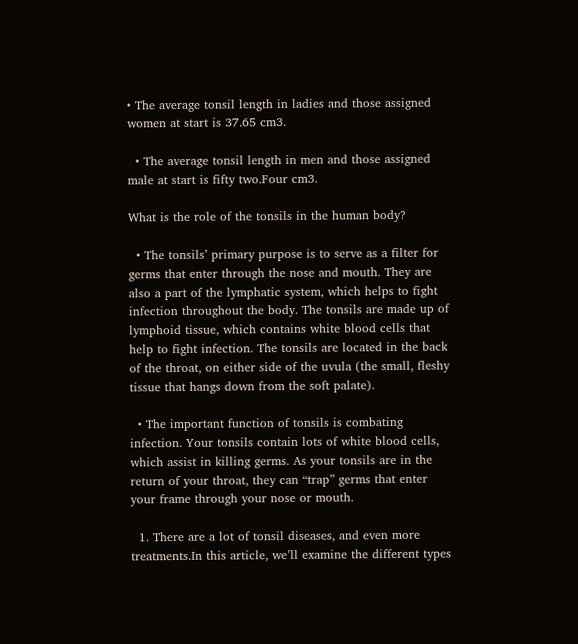• The average tonsil length in ladies and those assigned women at start is 37.65 cm3.

  • The average tonsil length in men and those assigned male at start is fifty two.Four cm3.

What is the role of the tonsils in the human body?

  • The tonsils’ primary purpose is to serve as a filter for germs that enter through the nose and mouth. They are also a part of the lymphatic system, which helps to fight infection throughout the body. The tonsils are made up of lymphoid tissue, which contains white blood cells that help to fight infection. The tonsils are located in the back of the throat, on either side of the uvula (the small, fleshy tissue that hangs down from the soft palate).

  • The important function of tonsils is combating infection. Your tonsils contain lots of white blood cells, which assist in killing germs. As your tonsils are in the return of your throat, they can “trap” germs that enter your frame through your nose or mouth.

  1. There are a lot of tonsil diseases, and even more treatments.In this article, we’ll examine the different types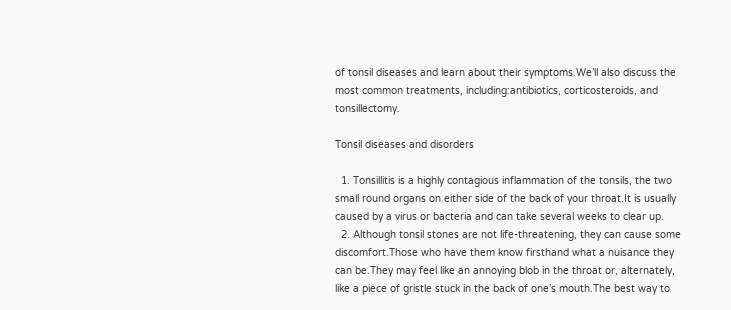of tonsil diseases and learn about their symptoms.We’ll also discuss the most common treatments, including:antibiotics, corticosteroids, and tonsillectomy.

Tonsil diseases and disorders

  1. Tonsillitis is a highly contagious inflammation of the tonsils, the two small round organs on either side of the back of your throat.It is usually caused by a virus or bacteria and can take several weeks to clear up.
  2. Although tonsil stones are not life-threatening, they can cause some discomfort.Those who have them know firsthand what a nuisance they can be.They may feel like an annoying blob in the throat or, alternately, like a piece of gristle stuck in the back of one’s mouth.The best way to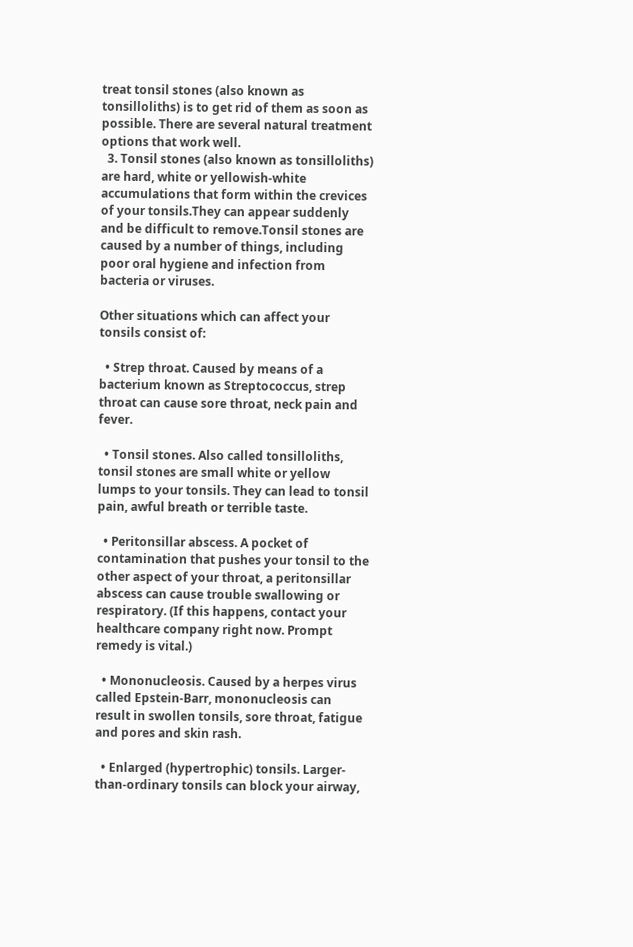treat tonsil stones (also known as tonsilloliths) is to get rid of them as soon as possible. There are several natural treatment options that work well.
  3. Tonsil stones (also known as tonsilloliths) are hard, white or yellowish-white accumulations that form within the crevices of your tonsils.They can appear suddenly and be difficult to remove.Tonsil stones are caused by a number of things, including poor oral hygiene and infection from bacteria or viruses.

Other situations which can affect your tonsils consist of:

  • Strep throat. Caused by means of a bacterium known as Streptococcus, strep throat can cause sore throat, neck pain and fever.

  • Tonsil stones. Also called tonsilloliths, tonsil stones are small white or yellow lumps to your tonsils. They can lead to tonsil pain, awful breath or terrible taste.

  • Peritonsillar abscess. A pocket of contamination that pushes your tonsil to the other aspect of your throat, a peritonsillar abscess can cause trouble swallowing or respiratory. (If this happens, contact your healthcare company right now. Prompt remedy is vital.)

  • Mononucleosis. Caused by a herpes virus called Epstein-Barr, mononucleosis can result in swollen tonsils, sore throat, fatigue and pores and skin rash.

  • Enlarged (hypertrophic) tonsils. Larger-than-ordinary tonsils can block your airway,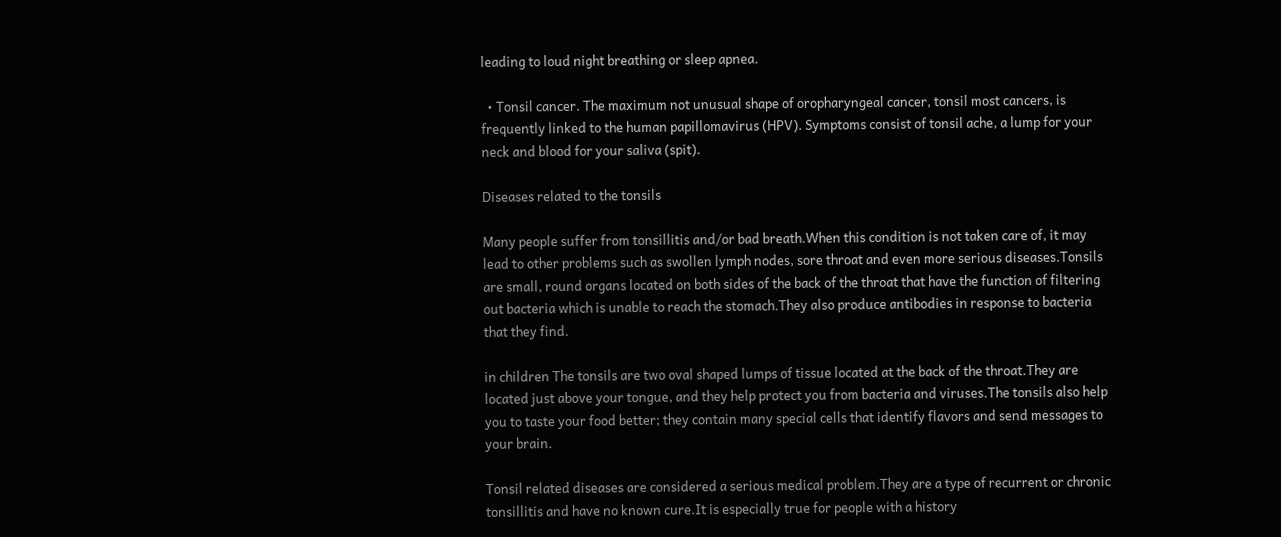leading to loud night breathing or sleep apnea.

  • Tonsil cancer. The maximum not unusual shape of oropharyngeal cancer, tonsil most cancers, is frequently linked to the human papillomavirus (HPV). Symptoms consist of tonsil ache, a lump for your neck and blood for your saliva (spit).

Diseases related to the tonsils

Many people suffer from tonsillitis and/or bad breath.When this condition is not taken care of, it may lead to other problems such as swollen lymph nodes, sore throat and even more serious diseases.Tonsils are small, round organs located on both sides of the back of the throat that have the function of filtering out bacteria which is unable to reach the stomach.They also produce antibodies in response to bacteria that they find.

in children The tonsils are two oval shaped lumps of tissue located at the back of the throat.They are located just above your tongue, and they help protect you from bacteria and viruses.The tonsils also help you to taste your food better; they contain many special cells that identify flavors and send messages to your brain.

Tonsil related diseases are considered a serious medical problem.They are a type of recurrent or chronic tonsillitis and have no known cure.It is especially true for people with a history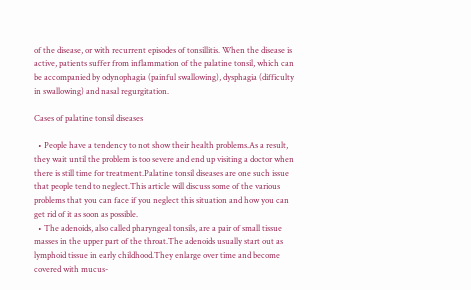of the disease, or with recurrent episodes of tonsillitis. When the disease is active, patients suffer from inflammation of the palatine tonsil, which can be accompanied by odynophagia (painful swallowing), dysphagia (difficulty in swallowing) and nasal regurgitation.

Cases of palatine tonsil diseases

  • People have a tendency to not show their health problems.As a result, they wait until the problem is too severe and end up visiting a doctor when there is still time for treatment.Palatine tonsil diseases are one such issue that people tend to neglect.This article will discuss some of the various problems that you can face if you neglect this situation and how you can get rid of it as soon as possible.
  • The adenoids, also called pharyngeal tonsils, are a pair of small tissue masses in the upper part of the throat.The adenoids usually start out as lymphoid tissue in early childhood.They enlarge over time and become covered with mucus-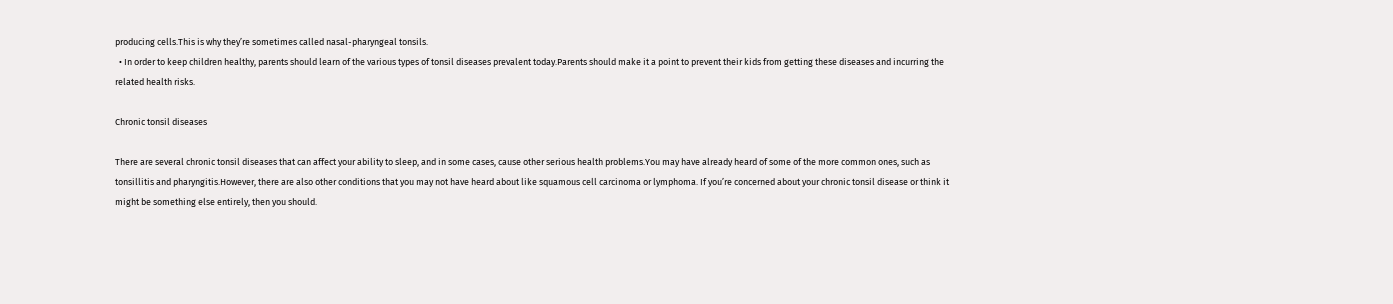producing cells.This is why they’re sometimes called nasal-pharyngeal tonsils.
  • In order to keep children healthy, parents should learn of the various types of tonsil diseases prevalent today.Parents should make it a point to prevent their kids from getting these diseases and incurring the related health risks.

Chronic tonsil diseases

There are several chronic tonsil diseases that can affect your ability to sleep, and in some cases, cause other serious health problems.You may have already heard of some of the more common ones, such as tonsillitis and pharyngitis.However, there are also other conditions that you may not have heard about like squamous cell carcinoma or lymphoma. If you’re concerned about your chronic tonsil disease or think it might be something else entirely, then you should.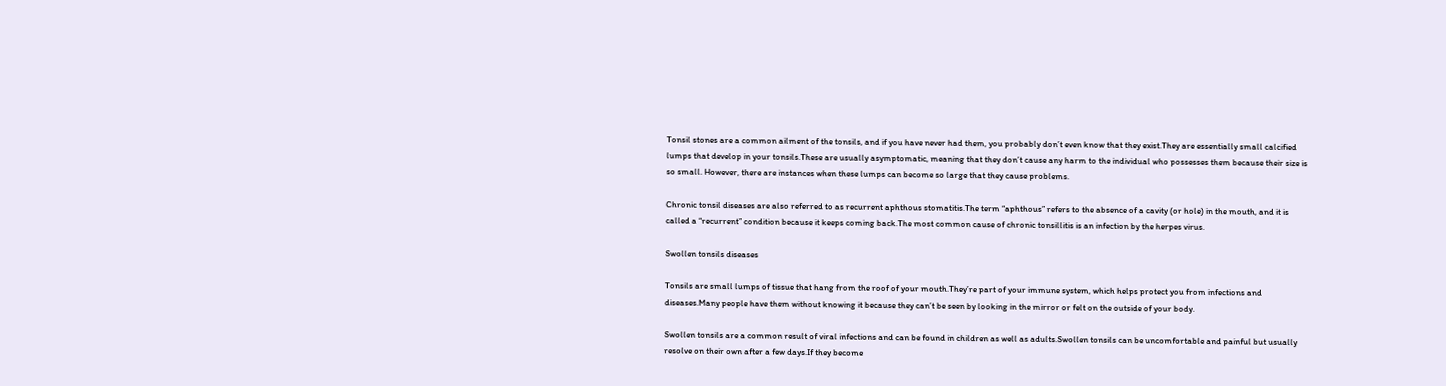Tonsil stones are a common ailment of the tonsils, and if you have never had them, you probably don’t even know that they exist.They are essentially small calcified lumps that develop in your tonsils.These are usually asymptomatic, meaning that they don’t cause any harm to the individual who possesses them because their size is so small. However, there are instances when these lumps can become so large that they cause problems.

Chronic tonsil diseases are also referred to as recurrent aphthous stomatitis.The term “aphthous” refers to the absence of a cavity (or hole) in the mouth, and it is called a “recurrent” condition because it keeps coming back.The most common cause of chronic tonsillitis is an infection by the herpes virus.

Swollen tonsils diseases

Tonsils are small lumps of tissue that hang from the roof of your mouth.They’re part of your immune system, which helps protect you from infections and diseases.Many people have them without knowing it because they can’t be seen by looking in the mirror or felt on the outside of your body.

Swollen tonsils are a common result of viral infections and can be found in children as well as adults.Swollen tonsils can be uncomfortable and painful but usually resolve on their own after a few days.If they become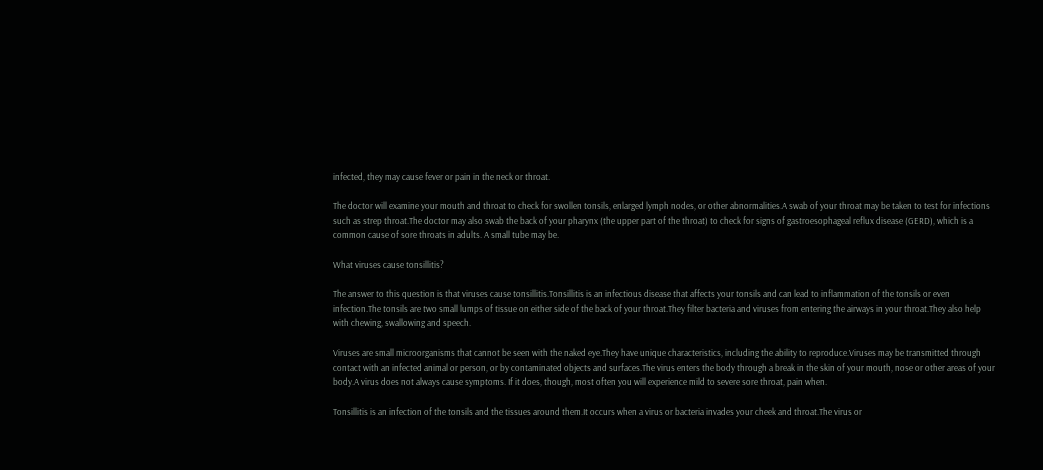infected, they may cause fever or pain in the neck or throat.

The doctor will examine your mouth and throat to check for swollen tonsils, enlarged lymph nodes, or other abnormalities.A swab of your throat may be taken to test for infections such as strep throat.The doctor may also swab the back of your pharynx (the upper part of the throat) to check for signs of gastroesophageal reflux disease (GERD), which is a common cause of sore throats in adults. A small tube may be.

What viruses cause tonsillitis?

The answer to this question is that viruses cause tonsillitis.Tonsillitis is an infectious disease that affects your tonsils and can lead to inflammation of the tonsils or even infection.The tonsils are two small lumps of tissue on either side of the back of your throat.They filter bacteria and viruses from entering the airways in your throat.They also help with chewing, swallowing and speech.

Viruses are small microorganisms that cannot be seen with the naked eye.They have unique characteristics, including the ability to reproduce.Viruses may be transmitted through contact with an infected animal or person, or by contaminated objects and surfaces.The virus enters the body through a break in the skin of your mouth, nose or other areas of your body.A virus does not always cause symptoms. If it does, though, most often you will experience mild to severe sore throat, pain when.

Tonsillitis is an infection of the tonsils and the tissues around them.It occurs when a virus or bacteria invades your cheek and throat.The virus or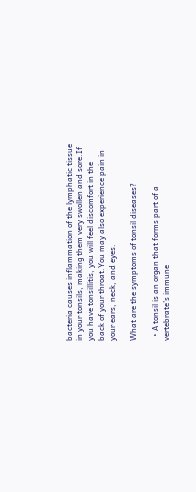bacteria causes inflammation of the lymphatic tissue in your tonsils, making them very swollen and sore.If you have tonsillitis, you will feel discomfort in the back of your throat.You may also experience pain in your ears, neck, and eyes.

What are the symptoms of tonsil diseases?

  • A tonsil is an organ that forms part of a vertebrate’s immune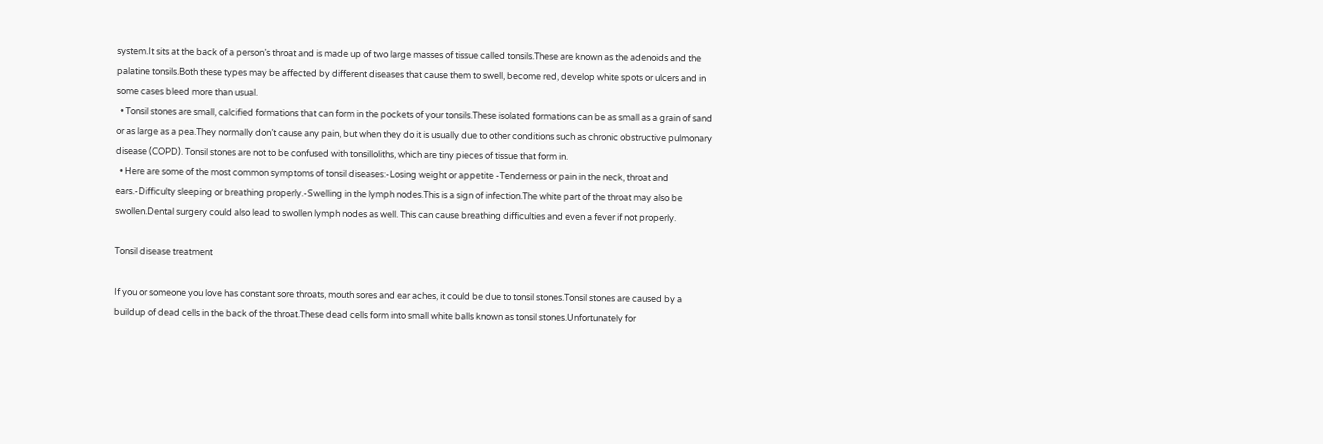system.It sits at the back of a person’s throat and is made up of two large masses of tissue called tonsils.These are known as the adenoids and the palatine tonsils.Both these types may be affected by different diseases that cause them to swell, become red, develop white spots or ulcers and in some cases bleed more than usual.
  • Tonsil stones are small, calcified formations that can form in the pockets of your tonsils.These isolated formations can be as small as a grain of sand or as large as a pea.They normally don’t cause any pain, but when they do it is usually due to other conditions such as chronic obstructive pulmonary disease (COPD). Tonsil stones are not to be confused with tonsilloliths, which are tiny pieces of tissue that form in.
  • Here are some of the most common symptoms of tonsil diseases:-Losing weight or appetite -Tenderness or pain in the neck, throat and ears.-Difficulty sleeping or breathing properly.-Swelling in the lymph nodes.This is a sign of infection.The white part of the throat may also be swollen.Dental surgery could also lead to swollen lymph nodes as well. This can cause breathing difficulties and even a fever if not properly.

Tonsil disease treatment

If you or someone you love has constant sore throats, mouth sores and ear aches, it could be due to tonsil stones.Tonsil stones are caused by a buildup of dead cells in the back of the throat.These dead cells form into small white balls known as tonsil stones.Unfortunately for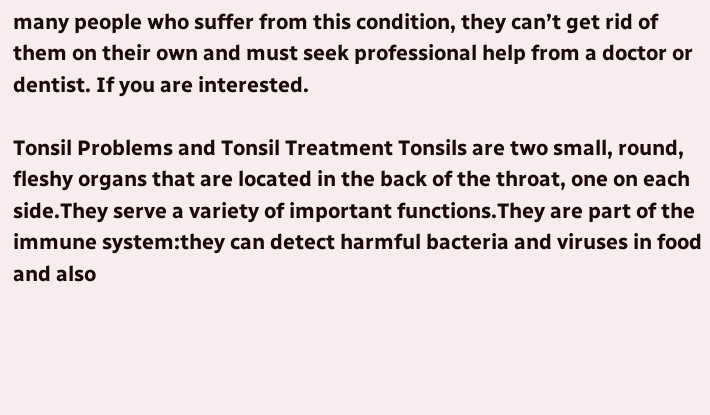many people who suffer from this condition, they can’t get rid of them on their own and must seek professional help from a doctor or dentist. If you are interested.

Tonsil Problems and Tonsil Treatment Tonsils are two small, round, fleshy organs that are located in the back of the throat, one on each side.They serve a variety of important functions.They are part of the immune system:they can detect harmful bacteria and viruses in food and also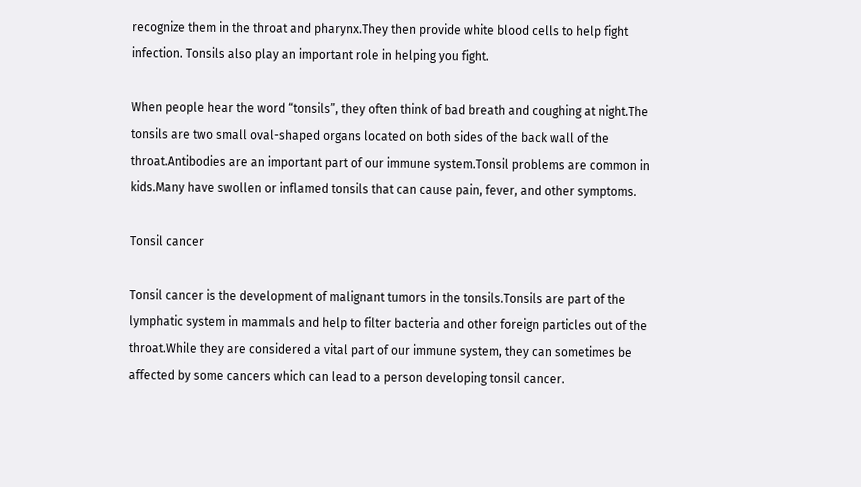recognize them in the throat and pharynx.They then provide white blood cells to help fight infection. Tonsils also play an important role in helping you fight.

When people hear the word “tonsils”, they often think of bad breath and coughing at night.The tonsils are two small oval-shaped organs located on both sides of the back wall of the throat.Antibodies are an important part of our immune system.Tonsil problems are common in kids.Many have swollen or inflamed tonsils that can cause pain, fever, and other symptoms.

Tonsil cancer

Tonsil cancer is the development of malignant tumors in the tonsils.Tonsils are part of the lymphatic system in mammals and help to filter bacteria and other foreign particles out of the throat.While they are considered a vital part of our immune system, they can sometimes be affected by some cancers which can lead to a person developing tonsil cancer.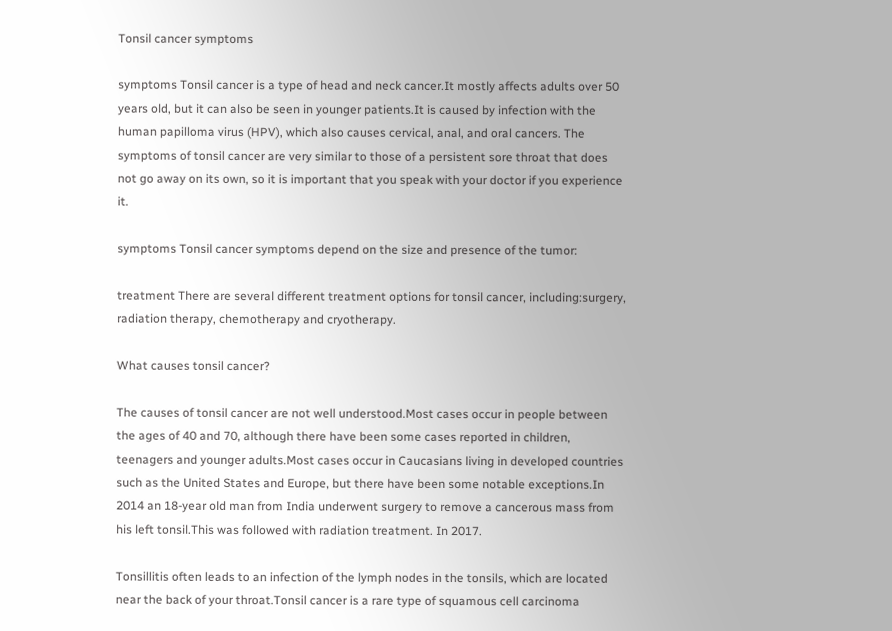Tonsil cancer symptoms

symptoms Tonsil cancer is a type of head and neck cancer.It mostly affects adults over 50 years old, but it can also be seen in younger patients.It is caused by infection with the human papilloma virus (HPV), which also causes cervical, anal, and oral cancers. The symptoms of tonsil cancer are very similar to those of a persistent sore throat that does not go away on its own, so it is important that you speak with your doctor if you experience it.

symptoms Tonsil cancer symptoms depend on the size and presence of the tumor:

treatment There are several different treatment options for tonsil cancer, including:surgery, radiation therapy, chemotherapy and cryotherapy.

What causes tonsil cancer?

The causes of tonsil cancer are not well understood.Most cases occur in people between the ages of 40 and 70, although there have been some cases reported in children, teenagers and younger adults.Most cases occur in Caucasians living in developed countries such as the United States and Europe, but there have been some notable exceptions.In 2014 an 18-year old man from India underwent surgery to remove a cancerous mass from his left tonsil.This was followed with radiation treatment. In 2017.

Tonsillitis often leads to an infection of the lymph nodes in the tonsils, which are located near the back of your throat.Tonsil cancer is a rare type of squamous cell carcinoma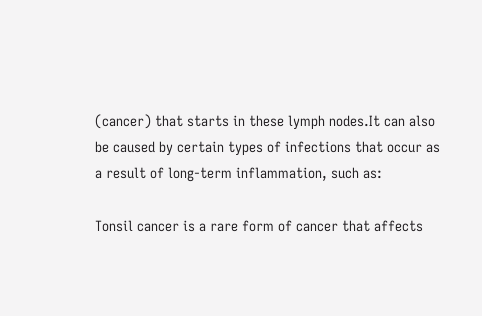(cancer) that starts in these lymph nodes.It can also be caused by certain types of infections that occur as a result of long-term inflammation, such as:

Tonsil cancer is a rare form of cancer that affects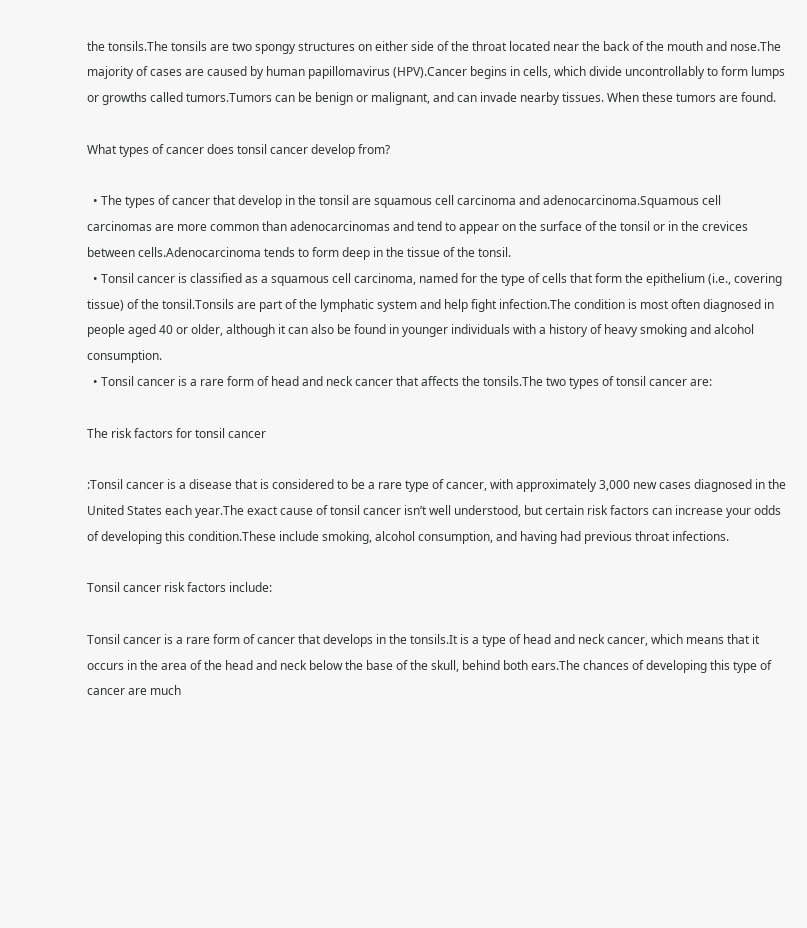the tonsils.The tonsils are two spongy structures on either side of the throat located near the back of the mouth and nose.The majority of cases are caused by human papillomavirus (HPV).Cancer begins in cells, which divide uncontrollably to form lumps or growths called tumors.Tumors can be benign or malignant, and can invade nearby tissues. When these tumors are found.

What types of cancer does tonsil cancer develop from?

  • The types of cancer that develop in the tonsil are squamous cell carcinoma and adenocarcinoma.Squamous cell carcinomas are more common than adenocarcinomas and tend to appear on the surface of the tonsil or in the crevices between cells.Adenocarcinoma tends to form deep in the tissue of the tonsil.
  • Tonsil cancer is classified as a squamous cell carcinoma, named for the type of cells that form the epithelium (i.e., covering tissue) of the tonsil.Tonsils are part of the lymphatic system and help fight infection.The condition is most often diagnosed in people aged 40 or older, although it can also be found in younger individuals with a history of heavy smoking and alcohol consumption.
  • Tonsil cancer is a rare form of head and neck cancer that affects the tonsils.The two types of tonsil cancer are:

The risk factors for tonsil cancer

:Tonsil cancer is a disease that is considered to be a rare type of cancer, with approximately 3,000 new cases diagnosed in the United States each year.The exact cause of tonsil cancer isn’t well understood, but certain risk factors can increase your odds of developing this condition.These include smoking, alcohol consumption, and having had previous throat infections.

Tonsil cancer risk factors include:

Tonsil cancer is a rare form of cancer that develops in the tonsils.It is a type of head and neck cancer, which means that it occurs in the area of the head and neck below the base of the skull, behind both ears.The chances of developing this type of cancer are much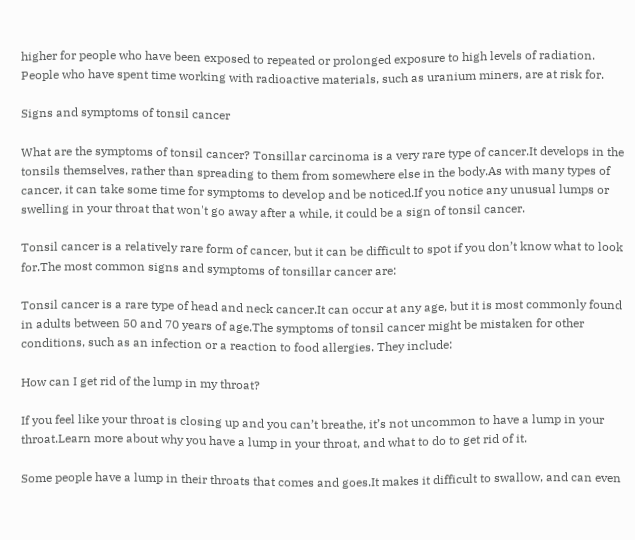higher for people who have been exposed to repeated or prolonged exposure to high levels of radiation. People who have spent time working with radioactive materials, such as uranium miners, are at risk for.

Signs and symptoms of tonsil cancer

What are the symptoms of tonsil cancer? Tonsillar carcinoma is a very rare type of cancer.It develops in the tonsils themselves, rather than spreading to them from somewhere else in the body.As with many types of cancer, it can take some time for symptoms to develop and be noticed.If you notice any unusual lumps or swelling in your throat that won't go away after a while, it could be a sign of tonsil cancer.

Tonsil cancer is a relatively rare form of cancer, but it can be difficult to spot if you don’t know what to look for.The most common signs and symptoms of tonsillar cancer are:

Tonsil cancer is a rare type of head and neck cancer.It can occur at any age, but it is most commonly found in adults between 50 and 70 years of age.The symptoms of tonsil cancer might be mistaken for other conditions, such as an infection or a reaction to food allergies. They include:

How can I get rid of the lump in my throat?

If you feel like your throat is closing up and you can’t breathe, it’s not uncommon to have a lump in your throat.Learn more about why you have a lump in your throat, and what to do to get rid of it.

Some people have a lump in their throats that comes and goes.It makes it difficult to swallow, and can even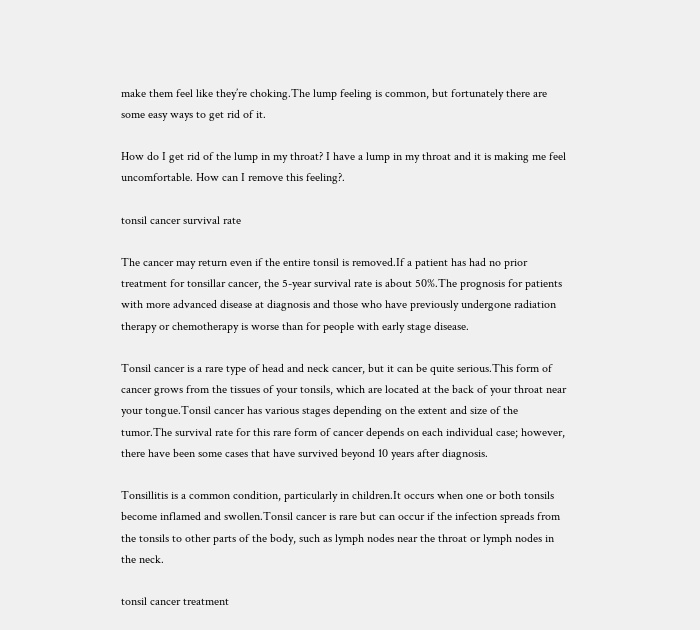make them feel like they’re choking.The lump feeling is common, but fortunately there are some easy ways to get rid of it.

How do I get rid of the lump in my throat? I have a lump in my throat and it is making me feel uncomfortable. How can I remove this feeling?.

tonsil cancer survival rate

The cancer may return even if the entire tonsil is removed.If a patient has had no prior treatment for tonsillar cancer, the 5-year survival rate is about 50%.The prognosis for patients with more advanced disease at diagnosis and those who have previously undergone radiation therapy or chemotherapy is worse than for people with early stage disease.

Tonsil cancer is a rare type of head and neck cancer, but it can be quite serious.This form of cancer grows from the tissues of your tonsils, which are located at the back of your throat near your tongue.Tonsil cancer has various stages depending on the extent and size of the tumor.The survival rate for this rare form of cancer depends on each individual case; however, there have been some cases that have survived beyond 10 years after diagnosis.

Tonsillitis is a common condition, particularly in children.It occurs when one or both tonsils become inflamed and swollen.Tonsil cancer is rare but can occur if the infection spreads from the tonsils to other parts of the body, such as lymph nodes near the throat or lymph nodes in the neck.

tonsil cancer treatment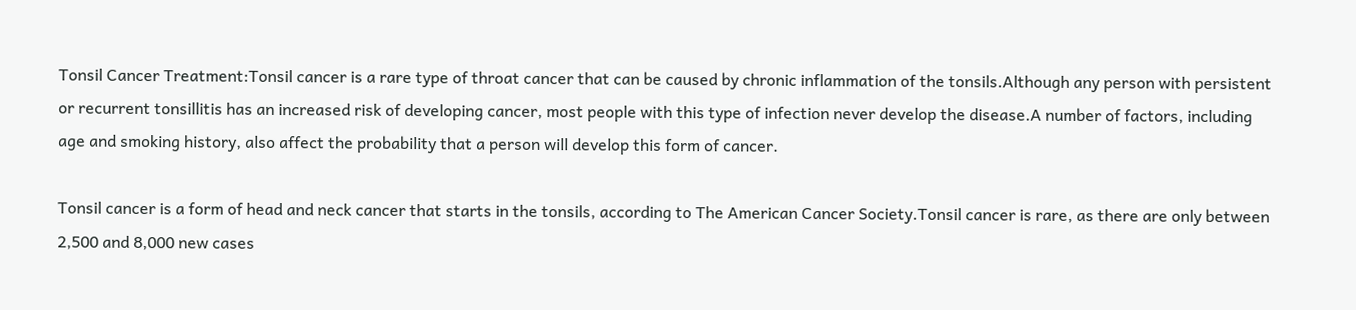Tonsil Cancer Treatment:Tonsil cancer is a rare type of throat cancer that can be caused by chronic inflammation of the tonsils.Although any person with persistent or recurrent tonsillitis has an increased risk of developing cancer, most people with this type of infection never develop the disease.A number of factors, including age and smoking history, also affect the probability that a person will develop this form of cancer.

Tonsil cancer is a form of head and neck cancer that starts in the tonsils, according to The American Cancer Society.Tonsil cancer is rare, as there are only between 2,500 and 8,000 new cases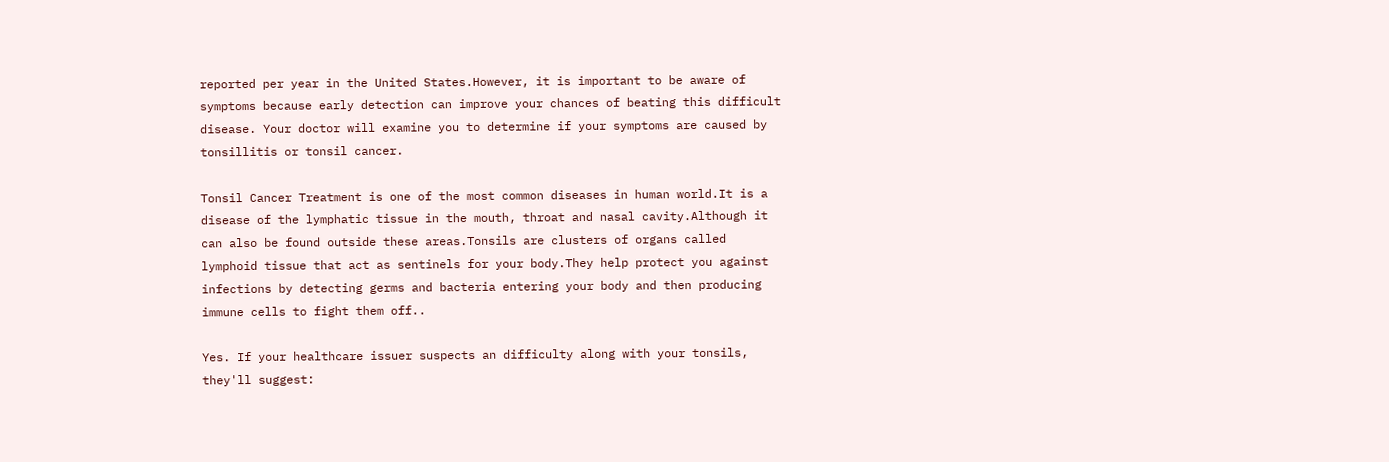reported per year in the United States.However, it is important to be aware of symptoms because early detection can improve your chances of beating this difficult disease. Your doctor will examine you to determine if your symptoms are caused by tonsillitis or tonsil cancer.

Tonsil Cancer Treatment is one of the most common diseases in human world.It is a disease of the lymphatic tissue in the mouth, throat and nasal cavity.Although it can also be found outside these areas.Tonsils are clusters of organs called lymphoid tissue that act as sentinels for your body.They help protect you against infections by detecting germs and bacteria entering your body and then producing immune cells to fight them off..

Yes. If your healthcare issuer suspects an difficulty along with your tonsils, they'll suggest: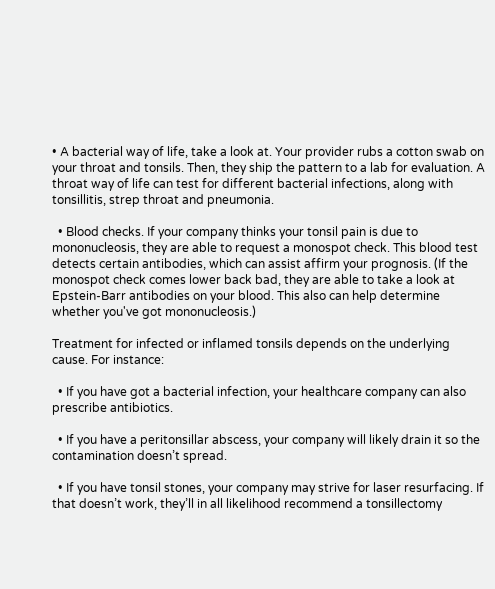• A bacterial way of life, take a look at. Your provider rubs a cotton swab on your throat and tonsils. Then, they ship the pattern to a lab for evaluation. A throat way of life can test for different bacterial infections, along with tonsillitis, strep throat and pneumonia.

  • Blood checks. If your company thinks your tonsil pain is due to mononucleosis, they are able to request a monospot check. This blood test detects certain antibodies, which can assist affirm your prognosis. (If the monospot check comes lower back bad, they are able to take a look at Epstein-Barr antibodies on your blood. This also can help determine whether you've got mononucleosis.)

Treatment for infected or inflamed tonsils depends on the underlying cause. For instance:

  • If you have got a bacterial infection, your healthcare company can also prescribe antibiotics.

  • If you have a peritonsillar abscess, your company will likely drain it so the contamination doesn’t spread.

  • If you have tonsil stones, your company may strive for laser resurfacing. If that doesn’t work, they’ll in all likelihood recommend a tonsillectomy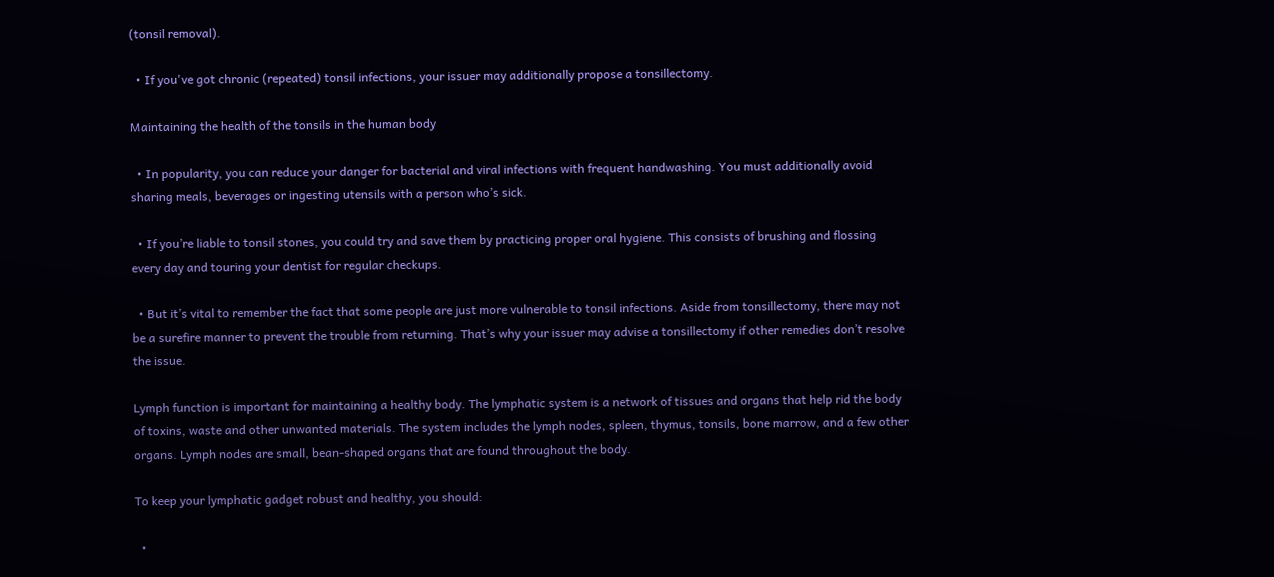(tonsil removal).

  • If you've got chronic (repeated) tonsil infections, your issuer may additionally propose a tonsillectomy.

Maintaining the health of the tonsils in the human body

  • In popularity, you can reduce your danger for bacterial and viral infections with frequent handwashing. You must additionally avoid sharing meals, beverages or ingesting utensils with a person who’s sick.

  • If you’re liable to tonsil stones, you could try and save them by practicing proper oral hygiene. This consists of brushing and flossing every day and touring your dentist for regular checkups.

  • But it’s vital to remember the fact that some people are just more vulnerable to tonsil infections. Aside from tonsillectomy, there may not be a surefire manner to prevent the trouble from returning. That’s why your issuer may advise a tonsillectomy if other remedies don’t resolve the issue.

Lymph function is important for maintaining a healthy body. The lymphatic system is a network of tissues and organs that help rid the body of toxins, waste and other unwanted materials. The system includes the lymph nodes, spleen, thymus, tonsils, bone marrow, and a few other organs. Lymph nodes are small, bean-shaped organs that are found throughout the body.

To keep your lymphatic gadget robust and healthy, you should:

  •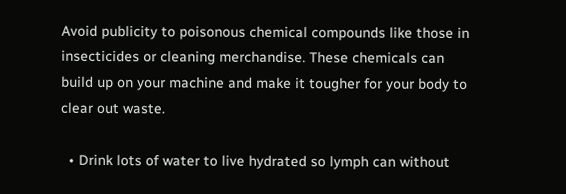Avoid publicity to poisonous chemical compounds like those in insecticides or cleaning merchandise. These chemicals can build up on your machine and make it tougher for your body to clear out waste.

  • Drink lots of water to live hydrated so lymph can without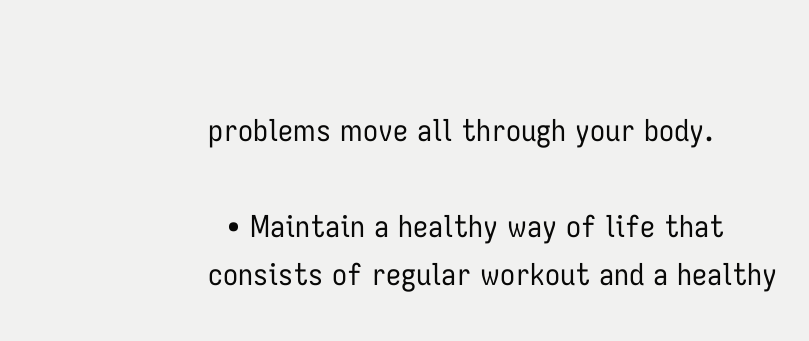problems move all through your body.

  • Maintain a healthy way of life that consists of regular workout and a healthy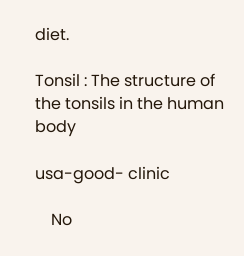diet.

Tonsil : The structure of the tonsils in the human body

usa-good- clinic

    No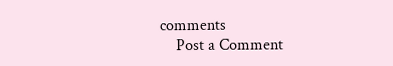comments
    Post a Comment